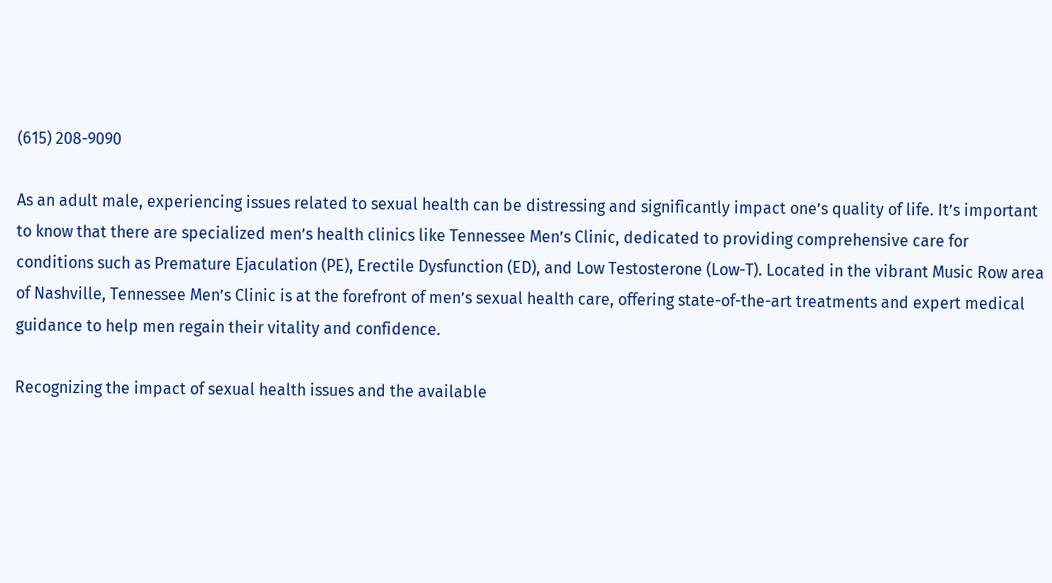(615) 208-9090

As an adult male, experiencing issues related to sexual health can be distressing and significantly impact one’s quality of life. It’s important to know that there are specialized men’s health clinics like Tennessee Men’s Clinic, dedicated to providing comprehensive care for conditions such as Premature Ejaculation (PE), Erectile Dysfunction (ED), and Low Testosterone (Low-T). Located in the vibrant Music Row area of Nashville, Tennessee Men’s Clinic is at the forefront of men’s sexual health care, offering state-of-the-art treatments and expert medical guidance to help men regain their vitality and confidence.

Recognizing the impact of sexual health issues and the available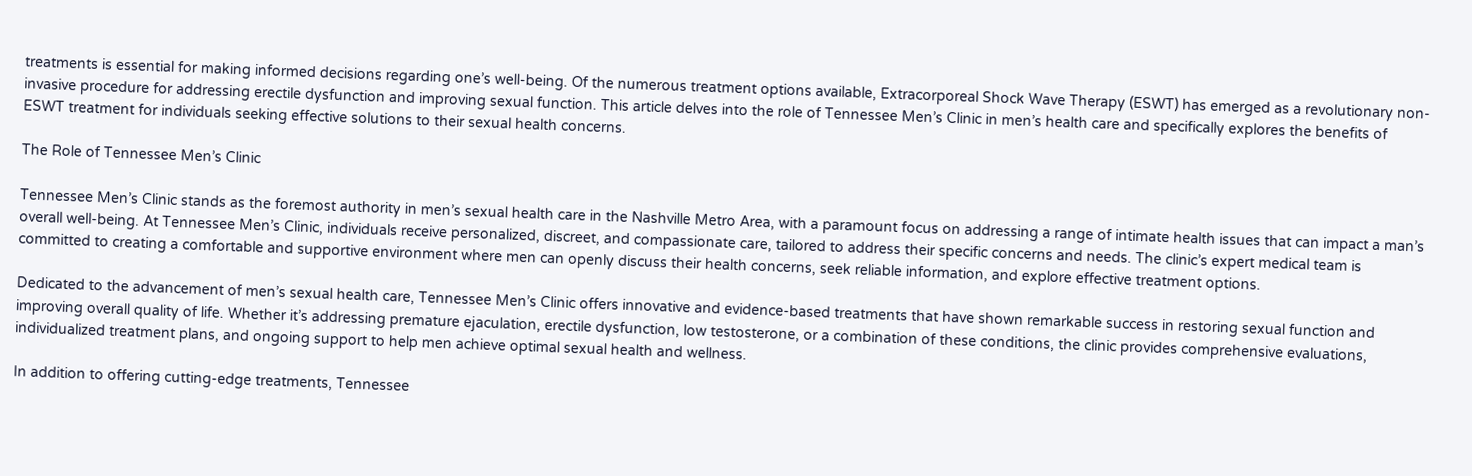treatments is essential for making informed decisions regarding one’s well-being. Of the numerous treatment options available, Extracorporeal Shock Wave Therapy (ESWT) has emerged as a revolutionary non-invasive procedure for addressing erectile dysfunction and improving sexual function. This article delves into the role of Tennessee Men’s Clinic in men’s health care and specifically explores the benefits of ESWT treatment for individuals seeking effective solutions to their sexual health concerns.

The Role of Tennessee Men’s Clinic

Tennessee Men’s Clinic stands as the foremost authority in men’s sexual health care in the Nashville Metro Area, with a paramount focus on addressing a range of intimate health issues that can impact a man’s overall well-being. At Tennessee Men’s Clinic, individuals receive personalized, discreet, and compassionate care, tailored to address their specific concerns and needs. The clinic’s expert medical team is committed to creating a comfortable and supportive environment where men can openly discuss their health concerns, seek reliable information, and explore effective treatment options.

Dedicated to the advancement of men’s sexual health care, Tennessee Men’s Clinic offers innovative and evidence-based treatments that have shown remarkable success in restoring sexual function and improving overall quality of life. Whether it’s addressing premature ejaculation, erectile dysfunction, low testosterone, or a combination of these conditions, the clinic provides comprehensive evaluations, individualized treatment plans, and ongoing support to help men achieve optimal sexual health and wellness.

In addition to offering cutting-edge treatments, Tennessee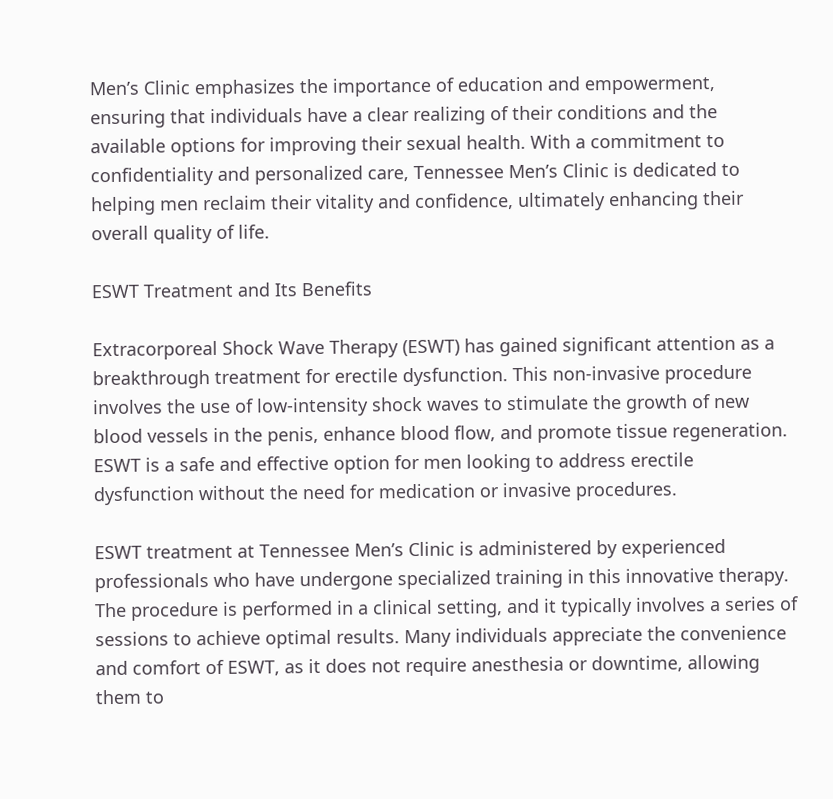Men’s Clinic emphasizes the importance of education and empowerment, ensuring that individuals have a clear realizing of their conditions and the available options for improving their sexual health. With a commitment to confidentiality and personalized care, Tennessee Men’s Clinic is dedicated to helping men reclaim their vitality and confidence, ultimately enhancing their overall quality of life.

ESWT Treatment and Its Benefits

Extracorporeal Shock Wave Therapy (ESWT) has gained significant attention as a breakthrough treatment for erectile dysfunction. This non-invasive procedure involves the use of low-intensity shock waves to stimulate the growth of new blood vessels in the penis, enhance blood flow, and promote tissue regeneration. ESWT is a safe and effective option for men looking to address erectile dysfunction without the need for medication or invasive procedures.

ESWT treatment at Tennessee Men’s Clinic is administered by experienced professionals who have undergone specialized training in this innovative therapy. The procedure is performed in a clinical setting, and it typically involves a series of sessions to achieve optimal results. Many individuals appreciate the convenience and comfort of ESWT, as it does not require anesthesia or downtime, allowing them to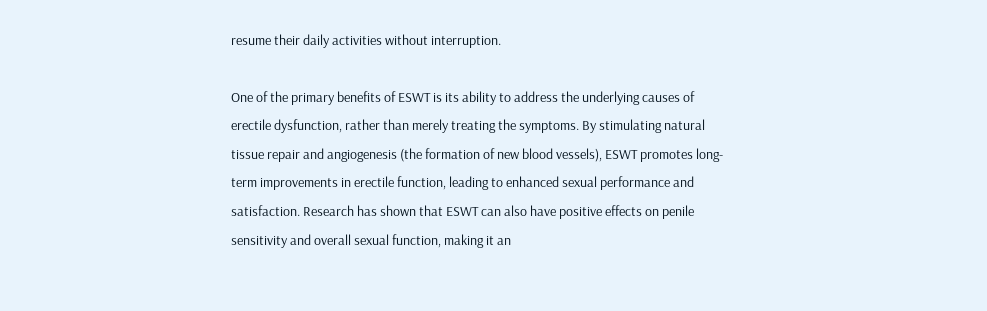resume their daily activities without interruption.

One of the primary benefits of ESWT is its ability to address the underlying causes of erectile dysfunction, rather than merely treating the symptoms. By stimulating natural tissue repair and angiogenesis (the formation of new blood vessels), ESWT promotes long-term improvements in erectile function, leading to enhanced sexual performance and satisfaction. Research has shown that ESWT can also have positive effects on penile sensitivity and overall sexual function, making it an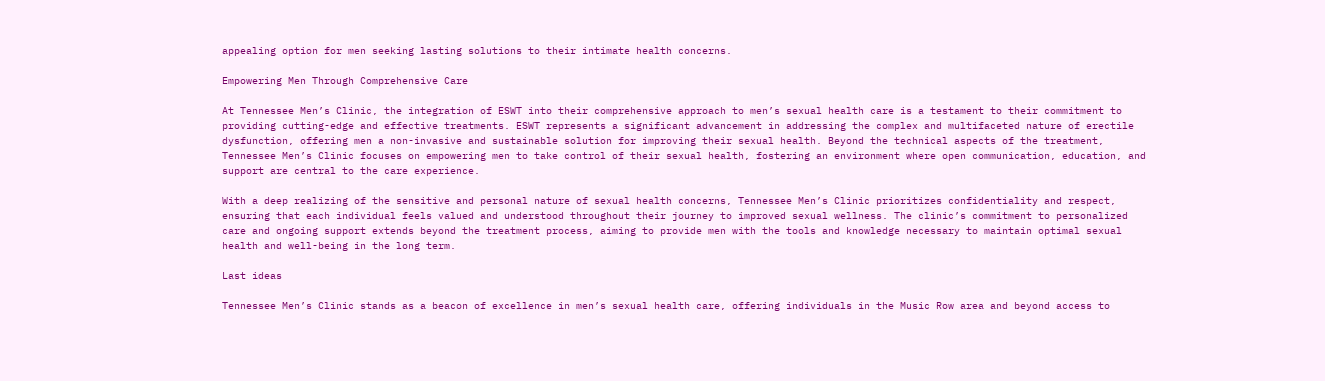appealing option for men seeking lasting solutions to their intimate health concerns.

Empowering Men Through Comprehensive Care

At Tennessee Men’s Clinic, the integration of ESWT into their comprehensive approach to men’s sexual health care is a testament to their commitment to providing cutting-edge and effective treatments. ESWT represents a significant advancement in addressing the complex and multifaceted nature of erectile dysfunction, offering men a non-invasive and sustainable solution for improving their sexual health. Beyond the technical aspects of the treatment, Tennessee Men’s Clinic focuses on empowering men to take control of their sexual health, fostering an environment where open communication, education, and support are central to the care experience.

With a deep realizing of the sensitive and personal nature of sexual health concerns, Tennessee Men’s Clinic prioritizes confidentiality and respect, ensuring that each individual feels valued and understood throughout their journey to improved sexual wellness. The clinic’s commitment to personalized care and ongoing support extends beyond the treatment process, aiming to provide men with the tools and knowledge necessary to maintain optimal sexual health and well-being in the long term.

Last ideas

Tennessee Men’s Clinic stands as a beacon of excellence in men’s sexual health care, offering individuals in the Music Row area and beyond access to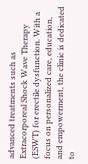advanced treatments such as Extracorporeal Shock Wave Therapy (ESWT) for erectile dysfunction. With a focus on personalized care, education, and empowerment, the clinic is dedicated to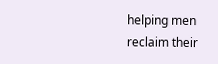helping men reclaim their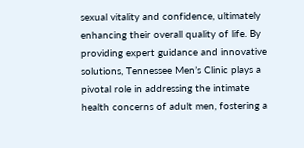sexual vitality and confidence, ultimately enhancing their overall quality of life. By providing expert guidance and innovative solutions, Tennessee Men’s Clinic plays a pivotal role in addressing the intimate health concerns of adult men, fostering a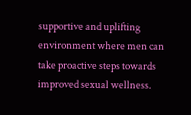supportive and uplifting environment where men can take proactive steps towards improved sexual wellness.